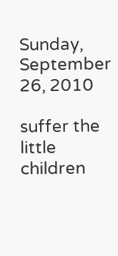Sunday, September 26, 2010

suffer the little children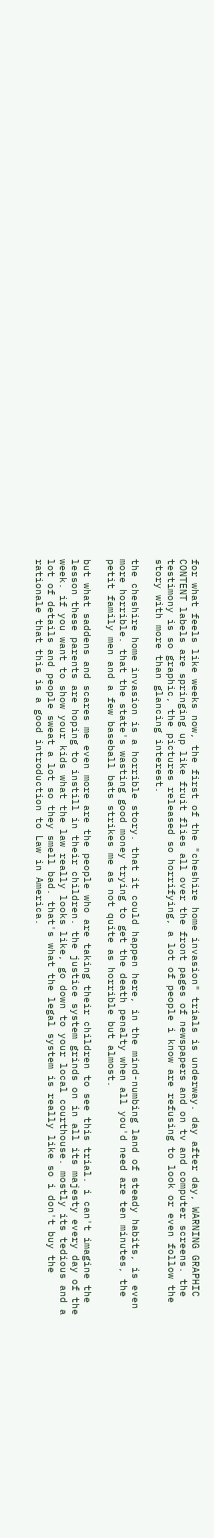for what feels like weeks now, the first of the "cheshire home invasion" trials is underway. day after day, WARNING GRAPHIC CONTENT labels are springing up like fruit flies all over the front pages of newspapers and on tv and computer screens. the testimony is so graphic, the pictures released so horrifying, a lot of people i know are refusing to look or even follow the story with more than glancing interest.

the cheshire home invasion is a horrible story. that it could happen here, in the mind-numbing land of steady habits, is even more horrible. that the state's wasting good money trying to get the death penalty when all you'd need are ten minutes, the petit family men and a few baseball bats strikes me as not quite as horrible but almost.

but what saddens and scares me even more are the people who are taking their children to see this trial. i can't imagine the lesson these parents are hoping to instill in their children. the justice system grinds on in all its majesty every day of the week. if you want to show your kids what the law really looks like, go down to your local courthouse. mostly its tedious and a lot of details and people sweat a lot so they smell bad. that's what the legal system is really like so i don't buy the rationale that this is a good introduction to Law in America.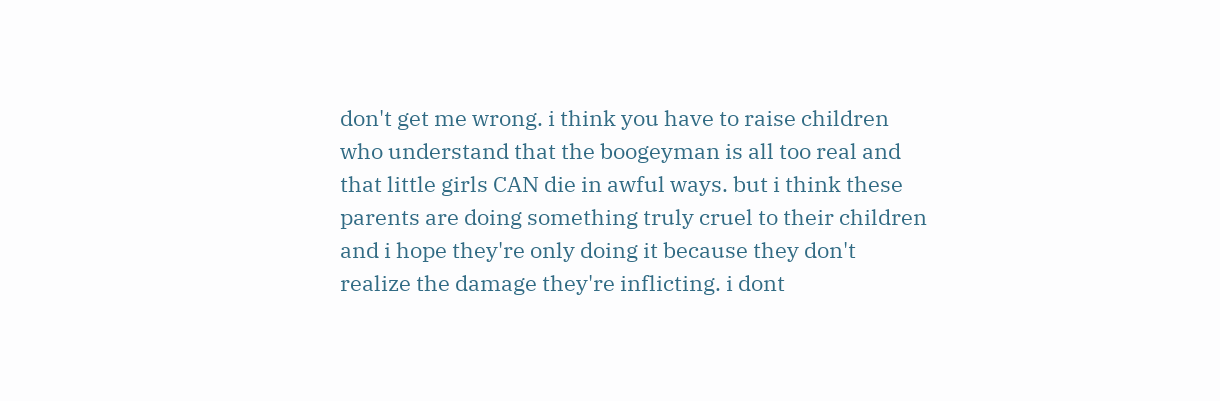don't get me wrong. i think you have to raise children who understand that the boogeyman is all too real and that little girls CAN die in awful ways. but i think these parents are doing something truly cruel to their children and i hope they're only doing it because they don't realize the damage they're inflicting. i dont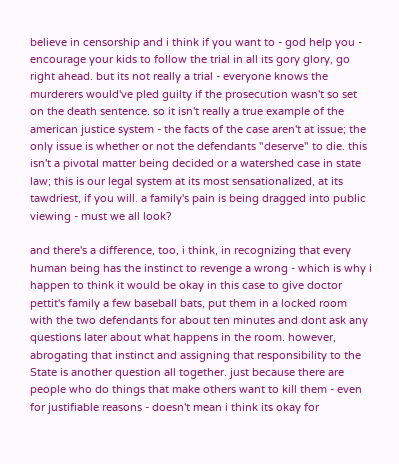believe in censorship and i think if you want to - god help you - encourage your kids to follow the trial in all its gory glory, go right ahead. but its not really a trial - everyone knows the murderers would've pled guilty if the prosecution wasn't so set on the death sentence. so it isn't really a true example of the american justice system - the facts of the case aren't at issue; the only issue is whether or not the defendants "deserve" to die. this isn't a pivotal matter being decided or a watershed case in state law; this is our legal system at its most sensationalized, at its tawdriest, if you will. a family's pain is being dragged into public viewing - must we all look?

and there's a difference, too, i think, in recognizing that every human being has the instinct to revenge a wrong - which is why i happen to think it would be okay in this case to give doctor pettit's family a few baseball bats, put them in a locked room with the two defendants for about ten minutes and dont ask any questions later about what happens in the room. however, abrogating that instinct and assigning that responsibility to the State is another question all together. just because there are people who do things that make others want to kill them - even for justifiable reasons - doesn't mean i think its okay for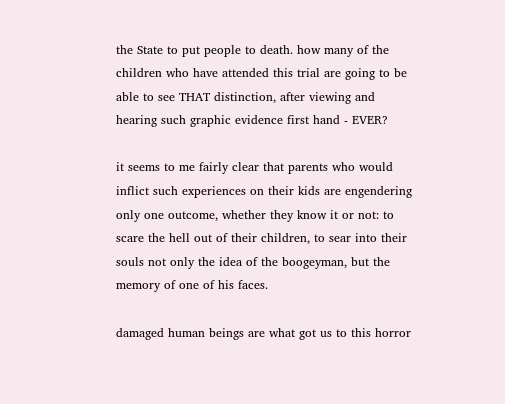the State to put people to death. how many of the children who have attended this trial are going to be able to see THAT distinction, after viewing and hearing such graphic evidence first hand - EVER?

it seems to me fairly clear that parents who would inflict such experiences on their kids are engendering only one outcome, whether they know it or not: to scare the hell out of their children, to sear into their souls not only the idea of the boogeyman, but the memory of one of his faces.

damaged human beings are what got us to this horror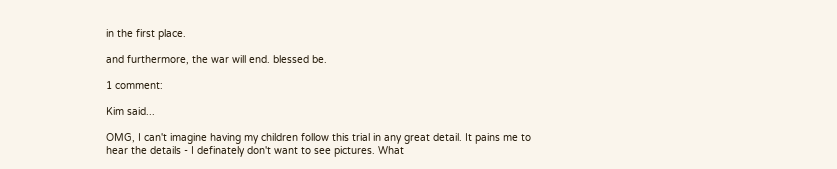in the first place.

and furthermore, the war will end. blessed be.

1 comment:

Kim said...

OMG, I can't imagine having my children follow this trial in any great detail. It pains me to hear the details - I definately don't want to see pictures. What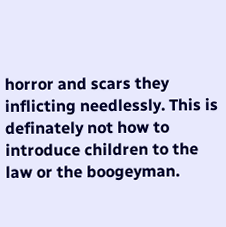horror and scars they inflicting needlessly. This is definately not how to introduce children to the law or the boogeyman.